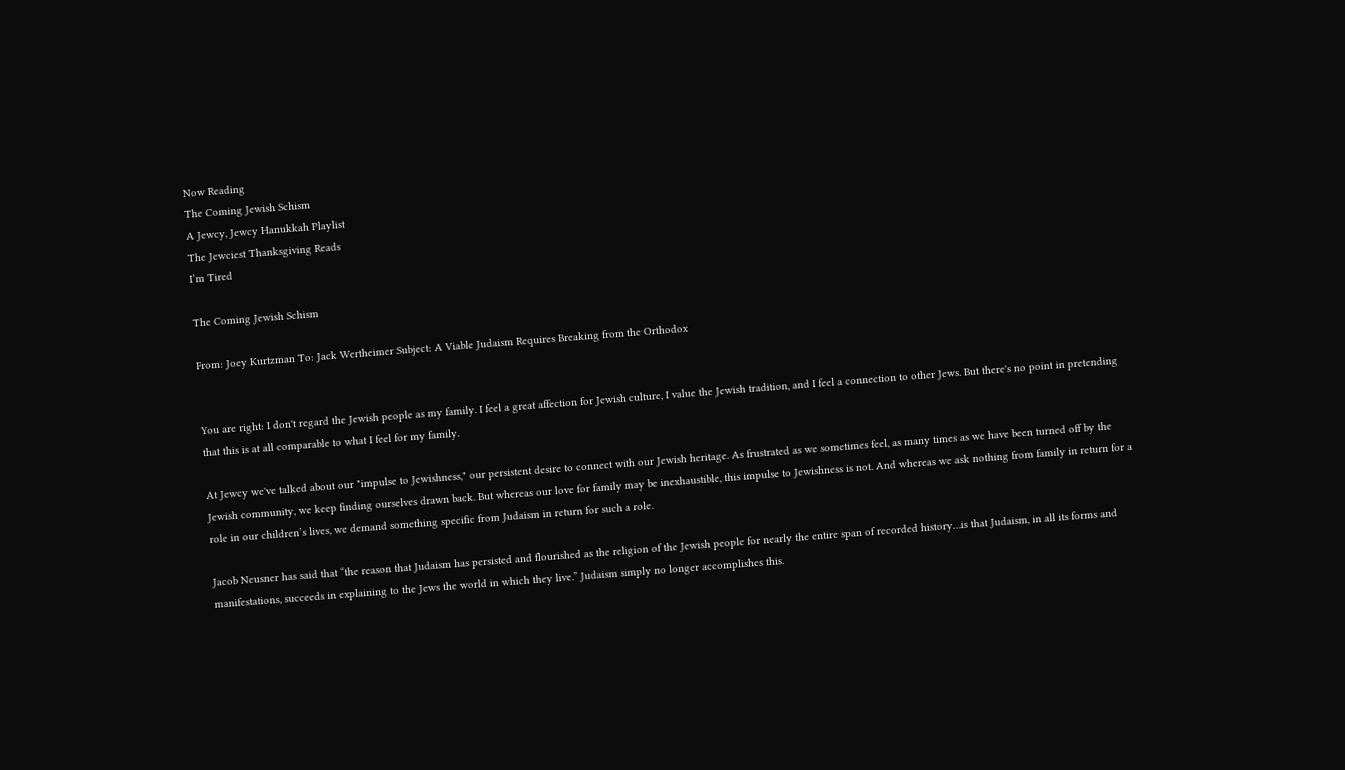Now Reading
The Coming Jewish Schism
A Jewcy, Jewcy Hanukkah Playlist
The Jewciest Thanksgiving Reads
I’m Tired

The Coming Jewish Schism

From: Joey Kurtzman To: Jack Wertheimer Subject: A Viable Judaism Requires Breaking from the Orthodox


You are right: I don't regard the Jewish people as my family. I feel a great affection for Jewish culture, I value the Jewish tradition, and I feel a connection to other Jews. But there's no point in pretending that this is at all comparable to what I feel for my family.

At Jewcy we've talked about our "impulse to Jewishness," our persistent desire to connect with our Jewish heritage. As frustrated as we sometimes feel, as many times as we have been turned off by the Jewish community, we keep finding ourselves drawn back. But whereas our love for family may be inexhaustible, this impulse to Jewishness is not. And whereas we ask nothing from family in return for a role in our children’s lives, we demand something specific from Judaism in return for such a role.

Jacob Neusner has said that “the reason that Judaism has persisted and flourished as the religion of the Jewish people for nearly the entire span of recorded history…is that Judaism, in all its forms and manifestations, succeeds in explaining to the Jews the world in which they live.” Judaism simply no longer accomplishes this.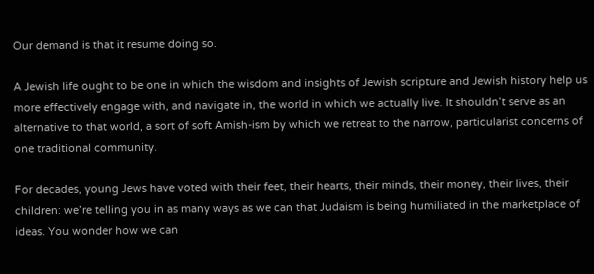Our demand is that it resume doing so.

A Jewish life ought to be one in which the wisdom and insights of Jewish scripture and Jewish history help us more effectively engage with, and navigate in, the world in which we actually live. It shouldn’t serve as an alternative to that world, a sort of soft Amish-ism by which we retreat to the narrow, particularist concerns of one traditional community.

For decades, young Jews have voted with their feet, their hearts, their minds, their money, their lives, their children: we’re telling you in as many ways as we can that Judaism is being humiliated in the marketplace of ideas. You wonder how we can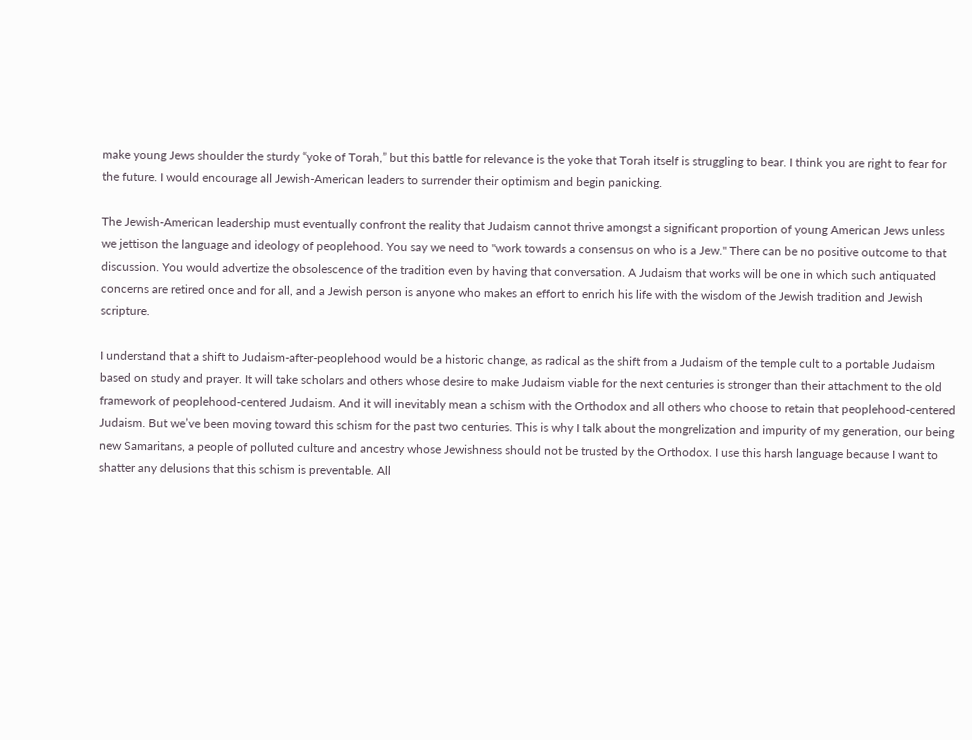make young Jews shoulder the sturdy “yoke of Torah,” but this battle for relevance is the yoke that Torah itself is struggling to bear. I think you are right to fear for the future. I would encourage all Jewish-American leaders to surrender their optimism and begin panicking.

The Jewish-American leadership must eventually confront the reality that Judaism cannot thrive amongst a significant proportion of young American Jews unless we jettison the language and ideology of peoplehood. You say we need to "work towards a consensus on who is a Jew." There can be no positive outcome to that discussion. You would advertize the obsolescence of the tradition even by having that conversation. A Judaism that works will be one in which such antiquated concerns are retired once and for all, and a Jewish person is anyone who makes an effort to enrich his life with the wisdom of the Jewish tradition and Jewish scripture.

I understand that a shift to Judaism-after-peoplehood would be a historic change, as radical as the shift from a Judaism of the temple cult to a portable Judaism based on study and prayer. It will take scholars and others whose desire to make Judaism viable for the next centuries is stronger than their attachment to the old framework of peoplehood-centered Judaism. And it will inevitably mean a schism with the Orthodox and all others who choose to retain that peoplehood-centered Judaism. But we’ve been moving toward this schism for the past two centuries. This is why I talk about the mongrelization and impurity of my generation, our being new Samaritans, a people of polluted culture and ancestry whose Jewishness should not be trusted by the Orthodox. I use this harsh language because I want to shatter any delusions that this schism is preventable. All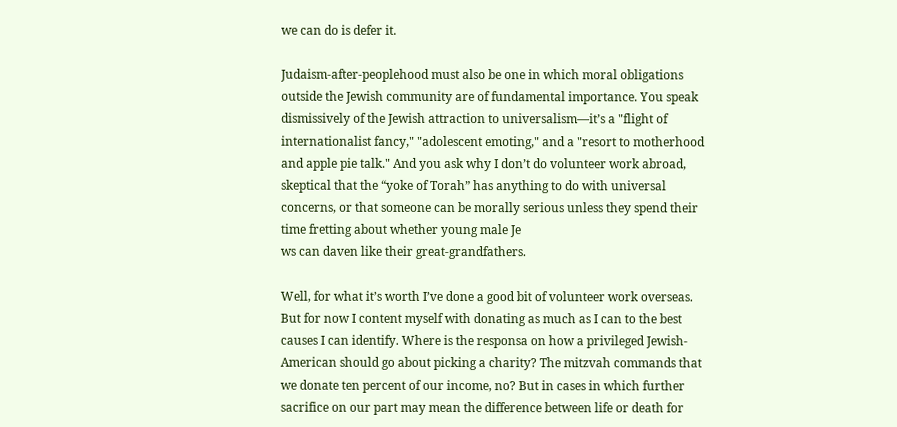we can do is defer it.

Judaism-after-peoplehood must also be one in which moral obligations outside the Jewish community are of fundamental importance. You speak dismissively of the Jewish attraction to universalism—it’s a "flight of internationalist fancy," "adolescent emoting," and a "resort to motherhood and apple pie talk." And you ask why I don’t do volunteer work abroad, skeptical that the “yoke of Torah” has anything to do with universal concerns, or that someone can be morally serious unless they spend their time fretting about whether young male Je
ws can daven like their great-grandfathers.

Well, for what it’s worth I’ve done a good bit of volunteer work overseas. But for now I content myself with donating as much as I can to the best causes I can identify. Where is the responsa on how a privileged Jewish-American should go about picking a charity? The mitzvah commands that we donate ten percent of our income, no? But in cases in which further sacrifice on our part may mean the difference between life or death for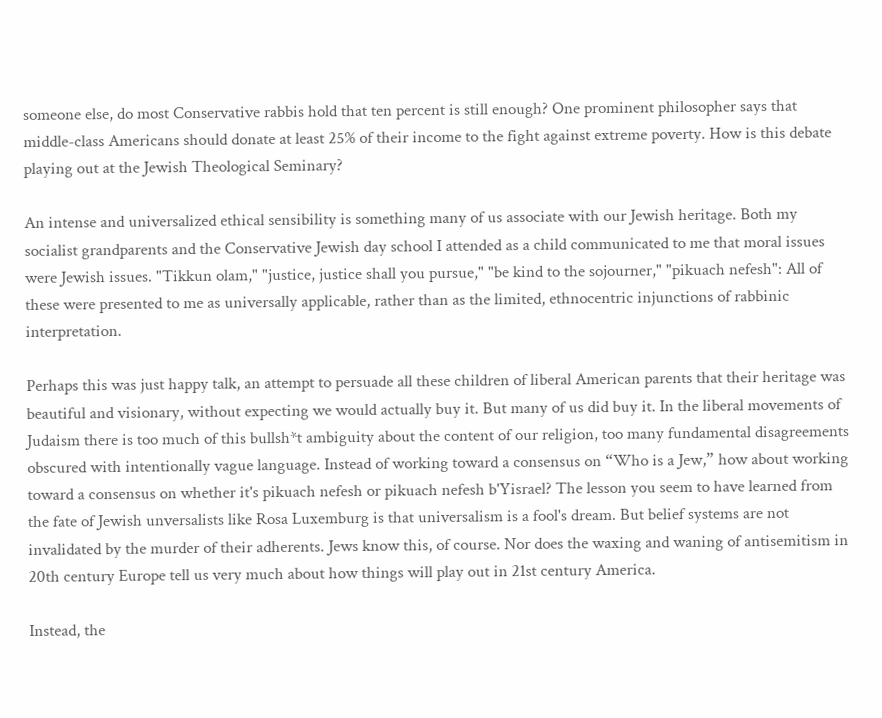someone else, do most Conservative rabbis hold that ten percent is still enough? One prominent philosopher says that middle-class Americans should donate at least 25% of their income to the fight against extreme poverty. How is this debate playing out at the Jewish Theological Seminary?

An intense and universalized ethical sensibility is something many of us associate with our Jewish heritage. Both my socialist grandparents and the Conservative Jewish day school I attended as a child communicated to me that moral issues were Jewish issues. "Tikkun olam," "justice, justice shall you pursue," "be kind to the sojourner," "pikuach nefesh": All of these were presented to me as universally applicable, rather than as the limited, ethnocentric injunctions of rabbinic interpretation.

Perhaps this was just happy talk, an attempt to persuade all these children of liberal American parents that their heritage was beautiful and visionary, without expecting we would actually buy it. But many of us did buy it. In the liberal movements of Judaism there is too much of this bullsh*t ambiguity about the content of our religion, too many fundamental disagreements obscured with intentionally vague language. Instead of working toward a consensus on “Who is a Jew,” how about working toward a consensus on whether it's pikuach nefesh or pikuach nefesh b'Yisrael? The lesson you seem to have learned from the fate of Jewish unversalists like Rosa Luxemburg is that universalism is a fool's dream. But belief systems are not invalidated by the murder of their adherents. Jews know this, of course. Nor does the waxing and waning of antisemitism in 20th century Europe tell us very much about how things will play out in 21st century America.

Instead, the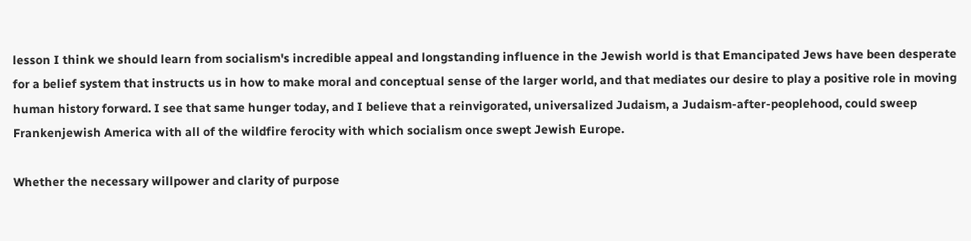lesson I think we should learn from socialism's incredible appeal and longstanding influence in the Jewish world is that Emancipated Jews have been desperate for a belief system that instructs us in how to make moral and conceptual sense of the larger world, and that mediates our desire to play a positive role in moving human history forward. I see that same hunger today, and I believe that a reinvigorated, universalized Judaism, a Judaism-after-peoplehood, could sweep Frankenjewish America with all of the wildfire ferocity with which socialism once swept Jewish Europe.

Whether the necessary willpower and clarity of purpose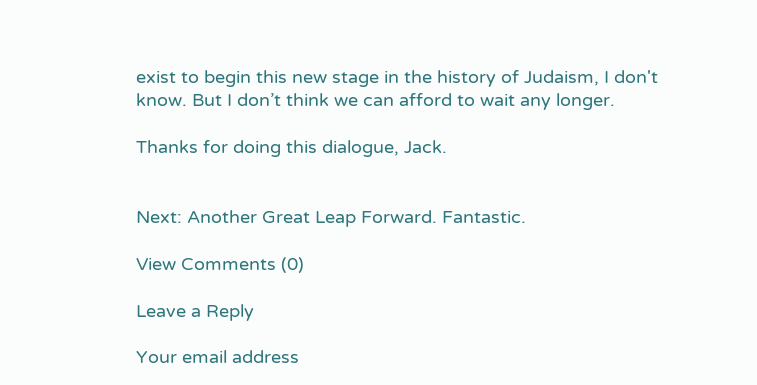exist to begin this new stage in the history of Judaism, I don't know. But I don’t think we can afford to wait any longer.

Thanks for doing this dialogue, Jack.


Next: Another Great Leap Forward. Fantastic.

View Comments (0)

Leave a Reply

Your email address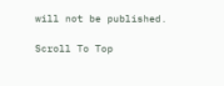will not be published.

Scroll To Top